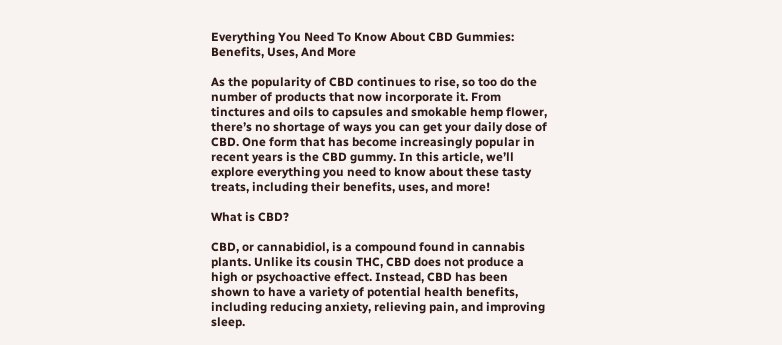Everything You Need To Know About CBD Gummies: Benefits, Uses, And More

As the popularity of CBD continues to rise, so too do the number of products that now incorporate it. From tinctures and oils to capsules and smokable hemp flower, there’s no shortage of ways you can get your daily dose of CBD. One form that has become increasingly popular in recent years is the CBD gummy. In this article, we’ll explore everything you need to know about these tasty treats, including their benefits, uses, and more!

What is CBD?

CBD, or cannabidiol, is a compound found in cannabis plants. Unlike its cousin THC, CBD does not produce a high or psychoactive effect. Instead, CBD has been shown to have a variety of potential health benefits, including reducing anxiety, relieving pain, and improving sleep.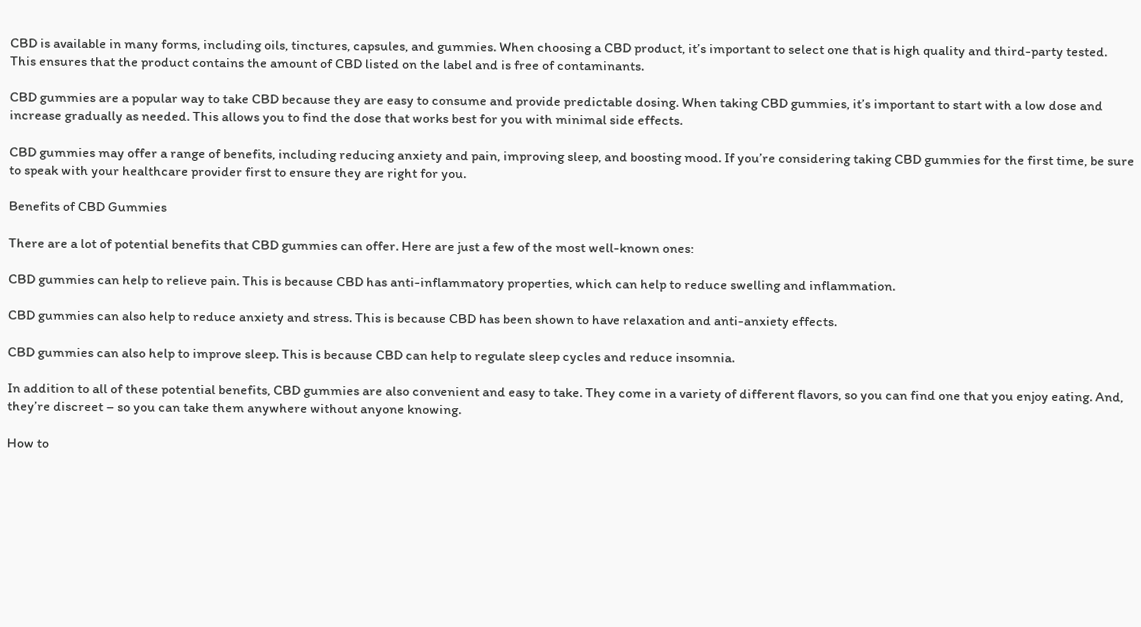CBD is available in many forms, including oils, tinctures, capsules, and gummies. When choosing a CBD product, it’s important to select one that is high quality and third-party tested. This ensures that the product contains the amount of CBD listed on the label and is free of contaminants.

CBD gummies are a popular way to take CBD because they are easy to consume and provide predictable dosing. When taking CBD gummies, it’s important to start with a low dose and increase gradually as needed. This allows you to find the dose that works best for you with minimal side effects.

CBD gummies may offer a range of benefits, including reducing anxiety and pain, improving sleep, and boosting mood. If you’re considering taking CBD gummies for the first time, be sure to speak with your healthcare provider first to ensure they are right for you.

Benefits of CBD Gummies

There are a lot of potential benefits that CBD gummies can offer. Here are just a few of the most well-known ones:

CBD gummies can help to relieve pain. This is because CBD has anti-inflammatory properties, which can help to reduce swelling and inflammation.

CBD gummies can also help to reduce anxiety and stress. This is because CBD has been shown to have relaxation and anti-anxiety effects.

CBD gummies can also help to improve sleep. This is because CBD can help to regulate sleep cycles and reduce insomnia.

In addition to all of these potential benefits, CBD gummies are also convenient and easy to take. They come in a variety of different flavors, so you can find one that you enjoy eating. And, they’re discreet – so you can take them anywhere without anyone knowing.

How to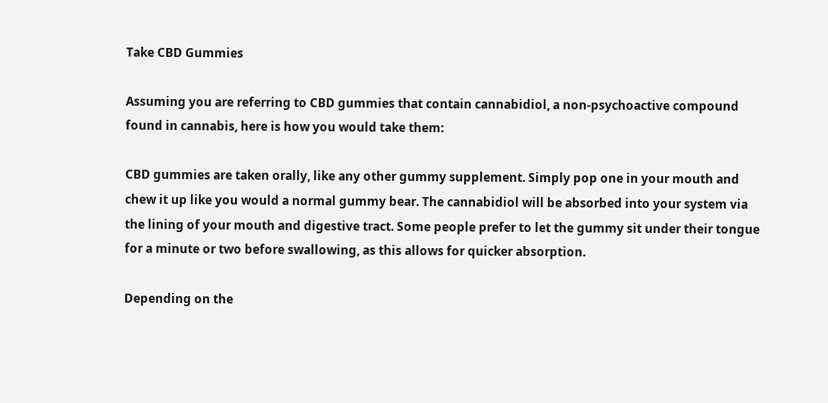Take CBD Gummies

Assuming you are referring to CBD gummies that contain cannabidiol, a non-psychoactive compound found in cannabis, here is how you would take them:

CBD gummies are taken orally, like any other gummy supplement. Simply pop one in your mouth and chew it up like you would a normal gummy bear. The cannabidiol will be absorbed into your system via the lining of your mouth and digestive tract. Some people prefer to let the gummy sit under their tongue for a minute or two before swallowing, as this allows for quicker absorption.

Depending on the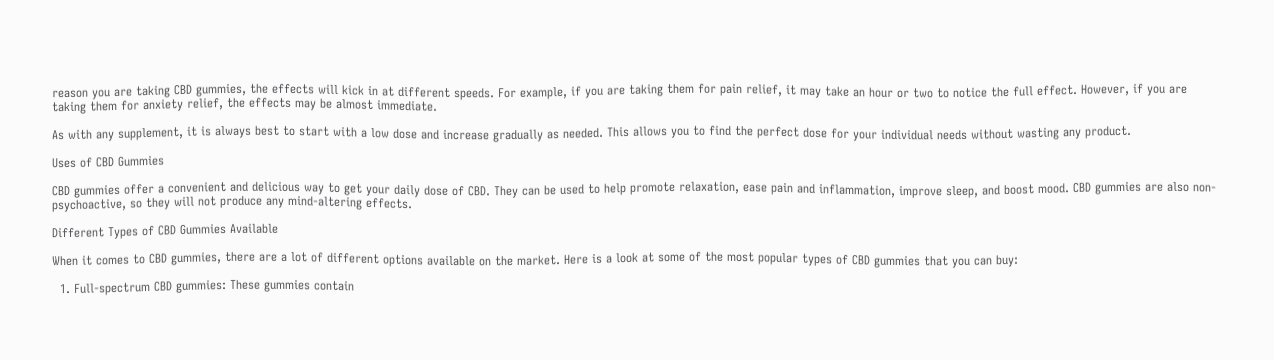reason you are taking CBD gummies, the effects will kick in at different speeds. For example, if you are taking them for pain relief, it may take an hour or two to notice the full effect. However, if you are taking them for anxiety relief, the effects may be almost immediate.

As with any supplement, it is always best to start with a low dose and increase gradually as needed. This allows you to find the perfect dose for your individual needs without wasting any product.

Uses of CBD Gummies

CBD gummies offer a convenient and delicious way to get your daily dose of CBD. They can be used to help promote relaxation, ease pain and inflammation, improve sleep, and boost mood. CBD gummies are also non-psychoactive, so they will not produce any mind-altering effects.

Different Types of CBD Gummies Available

When it comes to CBD gummies, there are a lot of different options available on the market. Here is a look at some of the most popular types of CBD gummies that you can buy:

  1. Full-spectrum CBD gummies: These gummies contain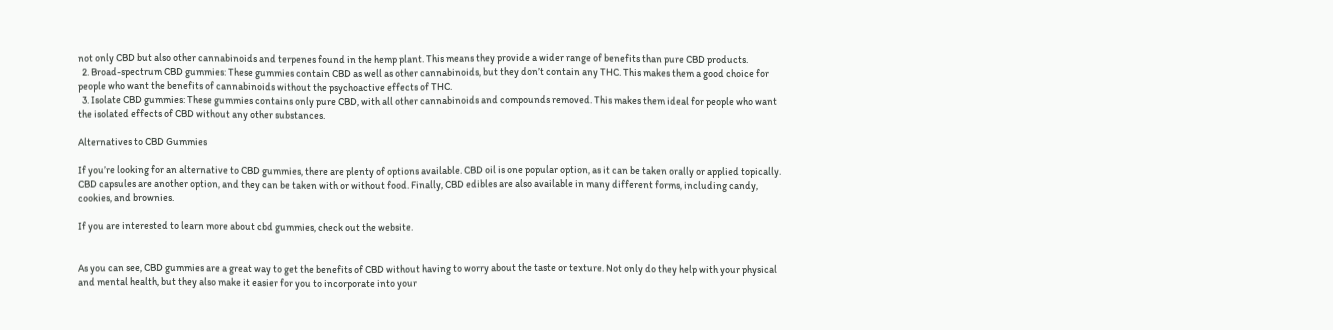not only CBD but also other cannabinoids and terpenes found in the hemp plant. This means they provide a wider range of benefits than pure CBD products.
  2. Broad-spectrum CBD gummies: These gummies contain CBD as well as other cannabinoids, but they don’t contain any THC. This makes them a good choice for people who want the benefits of cannabinoids without the psychoactive effects of THC.
  3. Isolate CBD gummies: These gummies contains only pure CBD, with all other cannabinoids and compounds removed. This makes them ideal for people who want the isolated effects of CBD without any other substances.

Alternatives to CBD Gummies

If you’re looking for an alternative to CBD gummies, there are plenty of options available. CBD oil is one popular option, as it can be taken orally or applied topically. CBD capsules are another option, and they can be taken with or without food. Finally, CBD edibles are also available in many different forms, including candy, cookies, and brownies.

If you are interested to learn more about cbd gummies, check out the website.


As you can see, CBD gummies are a great way to get the benefits of CBD without having to worry about the taste or texture. Not only do they help with your physical and mental health, but they also make it easier for you to incorporate into your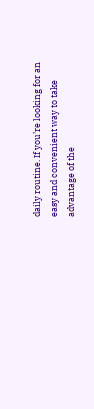daily routine. If you’re looking for an easy and convenient way to take advantage of the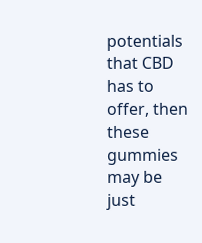potentials that CBD has to offer, then these gummies may be just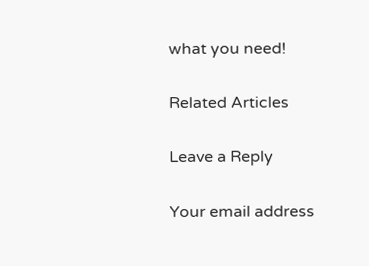what you need!

Related Articles

Leave a Reply

Your email address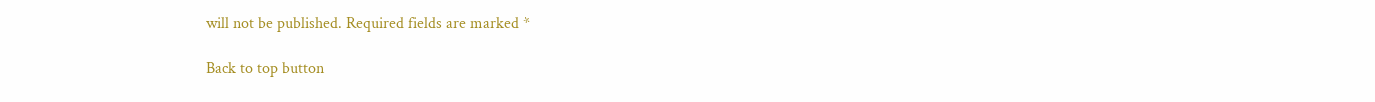will not be published. Required fields are marked *

Back to top button